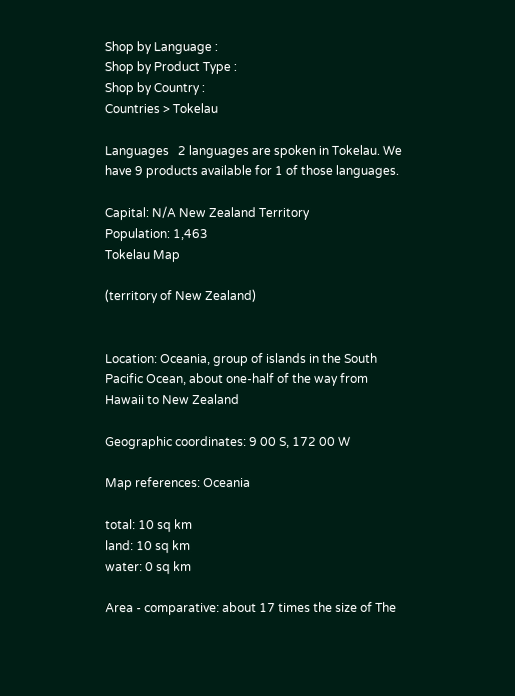Shop by Language :
Shop by Product Type :
Shop by Country :
Countries > Tokelau

Languages   2 languages are spoken in Tokelau. We have 9 products available for 1 of those languages.

Capital: N/A New Zealand Territory
Population: 1,463
Tokelau Map

(territory of New Zealand)


Location: Oceania, group of islands in the South Pacific Ocean, about one-half of the way from Hawaii to New Zealand

Geographic coordinates: 9 00 S, 172 00 W

Map references: Oceania

total: 10 sq km
land: 10 sq km
water: 0 sq km

Area - comparative: about 17 times the size of The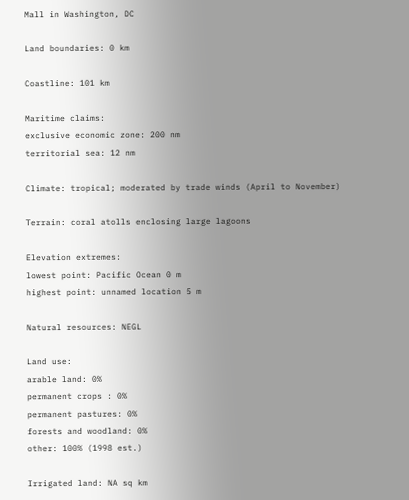Mall in Washington, DC

Land boundaries: 0 km

Coastline: 101 km

Maritime claims:
exclusive economic zone: 200 nm
territorial sea: 12 nm

Climate: tropical; moderated by trade winds (April to November)

Terrain: coral atolls enclosing large lagoons

Elevation extremes:
lowest point: Pacific Ocean 0 m
highest point: unnamed location 5 m

Natural resources: NEGL

Land use:
arable land: 0%
permanent crops : 0%
permanent pastures: 0%
forests and woodland: 0%
other: 100% (1998 est.)

Irrigated land: NA sq km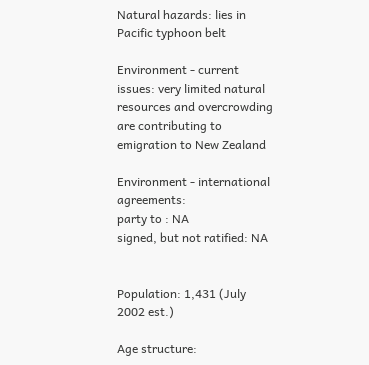Natural hazards: lies in Pacific typhoon belt

Environment - current issues: very limited natural resources and overcrowding are contributing to emigration to New Zealand

Environment - international agreements:
party to : NA
signed, but not ratified: NA


Population: 1,431 (July 2002 est.)

Age structure: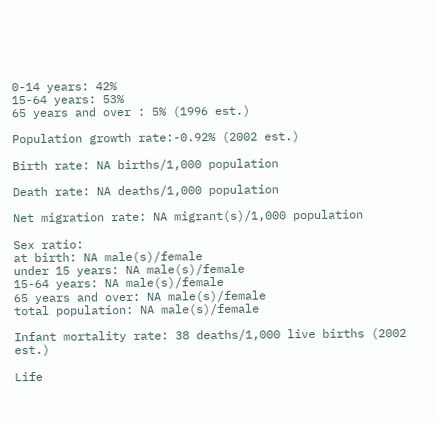0-14 years: 42%
15-64 years: 53%
65 years and over : 5% (1996 est.)

Population growth rate:-0.92% (2002 est.)

Birth rate: NA births/1,000 population

Death rate: NA deaths/1,000 population

Net migration rate: NA migrant(s)/1,000 population

Sex ratio:
at birth: NA male(s)/female
under 15 years: NA male(s)/female
15-64 years: NA male(s)/female
65 years and over: NA male(s)/female
total population: NA male(s)/female

Infant mortality rate: 38 deaths/1,000 live births (2002 est.)

Life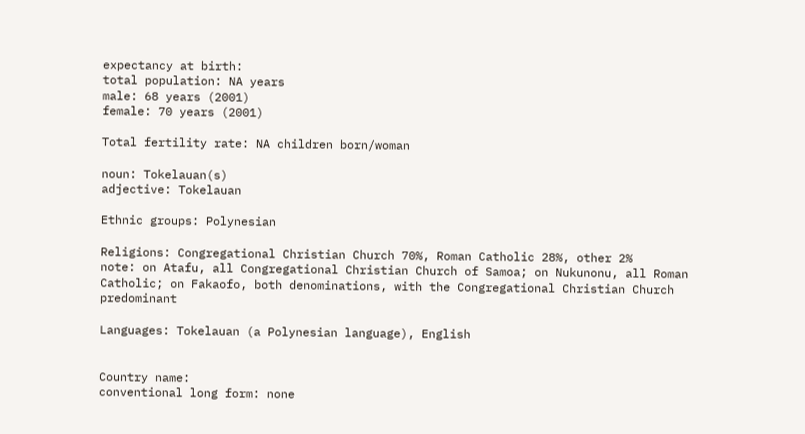expectancy at birth:
total population: NA years
male: 68 years (2001)
female: 70 years (2001)

Total fertility rate: NA children born/woman

noun: Tokelauan(s)
adjective: Tokelauan

Ethnic groups: Polynesian

Religions: Congregational Christian Church 70%, Roman Catholic 28%, other 2%
note: on Atafu, all Congregational Christian Church of Samoa; on Nukunonu, all Roman Catholic; on Fakaofo, both denominations, with the Congregational Christian Church predominant

Languages: Tokelauan (a Polynesian language), English


Country name:
conventional long form: none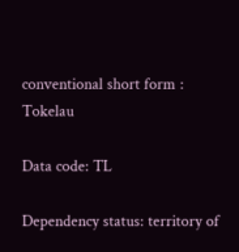conventional short form : Tokelau

Data code: TL

Dependency status: territory of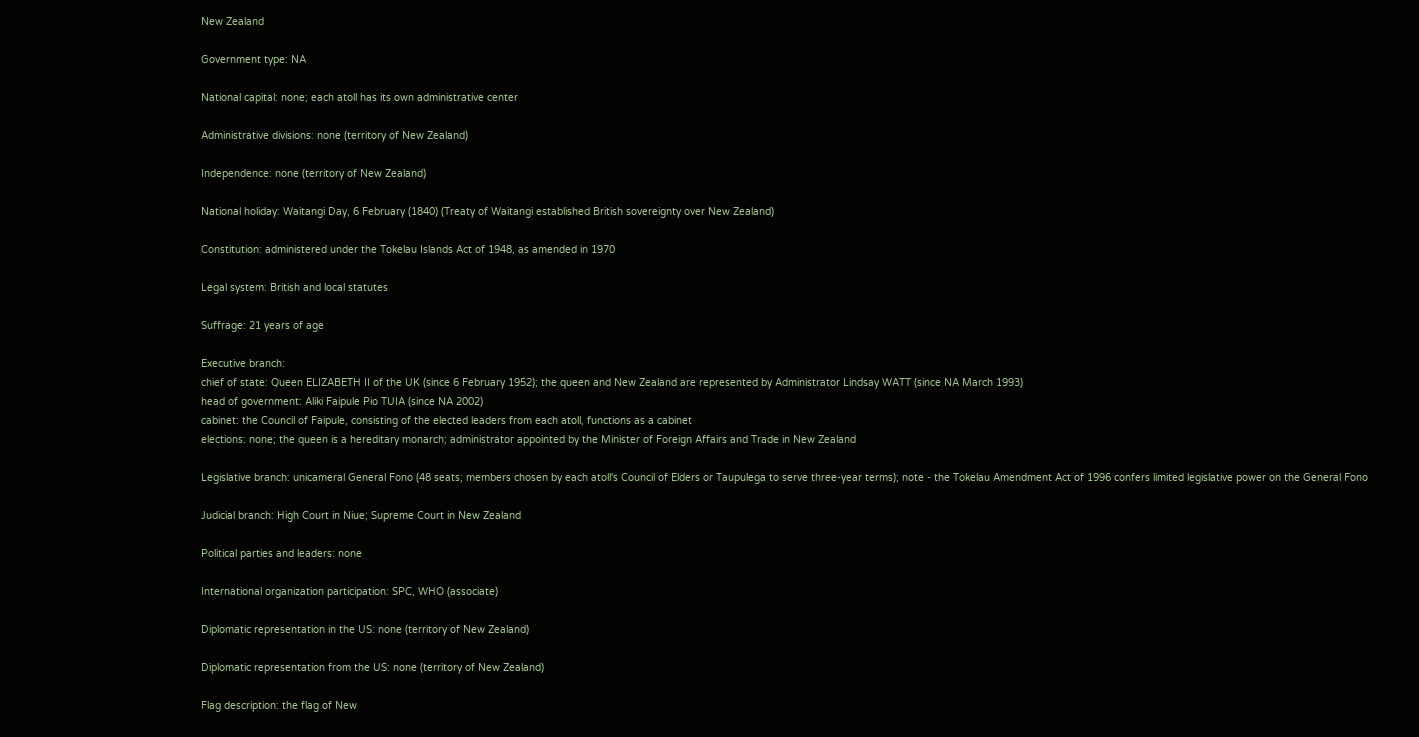New Zealand

Government type: NA

National capital: none; each atoll has its own administrative center

Administrative divisions: none (territory of New Zealand)

Independence: none (territory of New Zealand)

National holiday: Waitangi Day, 6 February (1840) (Treaty of Waitangi established British sovereignty over New Zealand)

Constitution: administered under the Tokelau Islands Act of 1948, as amended in 1970

Legal system: British and local statutes

Suffrage: 21 years of age

Executive branch:
chief of state: Queen ELIZABETH II of the UK (since 6 February 1952); the queen and New Zealand are represented by Administrator Lindsay WATT (since NA March 1993)
head of government: Aliki Faipule Pio TUIA (since NA 2002)
cabinet: the Council of Faipule, consisting of the elected leaders from each atoll, functions as a cabinet
elections: none; the queen is a hereditary monarch; administrator appointed by the Minister of Foreign Affairs and Trade in New Zealand

Legislative branch: unicameral General Fono (48 seats; members chosen by each atoll's Council of Elders or Taupulega to serve three-year terms); note - the Tokelau Amendment Act of 1996 confers limited legislative power on the General Fono

Judicial branch: High Court in Niue; Supreme Court in New Zealand

Political parties and leaders: none

International organization participation: SPC, WHO (associate)

Diplomatic representation in the US: none (territory of New Zealand)

Diplomatic representation from the US: none (territory of New Zealand)

Flag description: the flag of New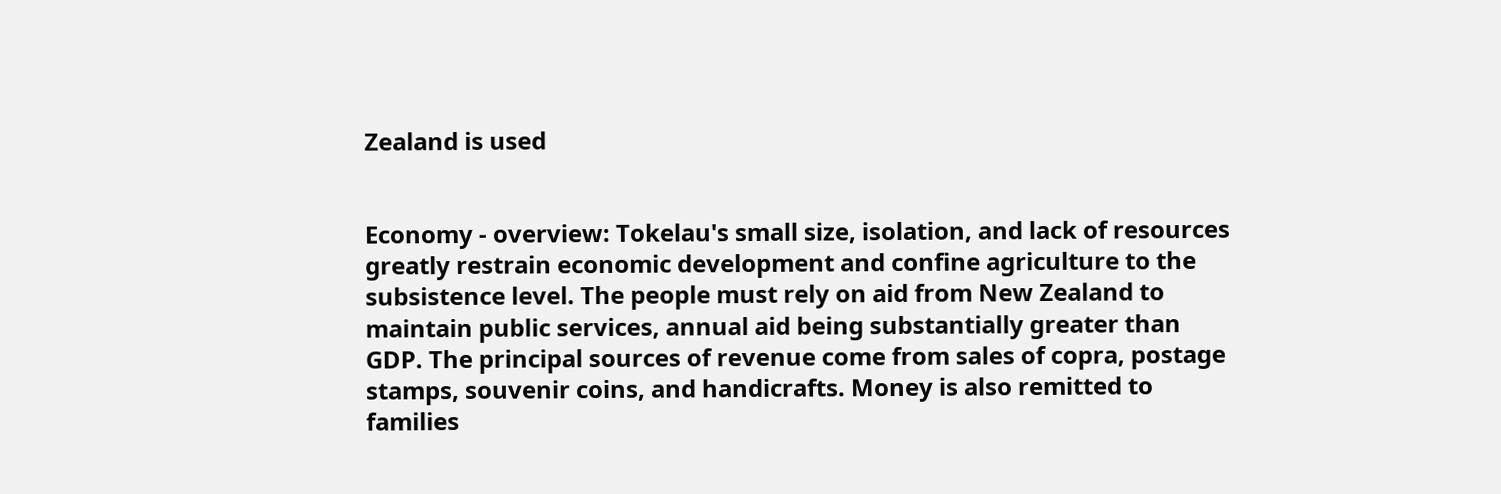Zealand is used


Economy - overview: Tokelau's small size, isolation, and lack of resources greatly restrain economic development and confine agriculture to the subsistence level. The people must rely on aid from New Zealand to maintain public services, annual aid being substantially greater than GDP. The principal sources of revenue come from sales of copra, postage stamps, souvenir coins, and handicrafts. Money is also remitted to families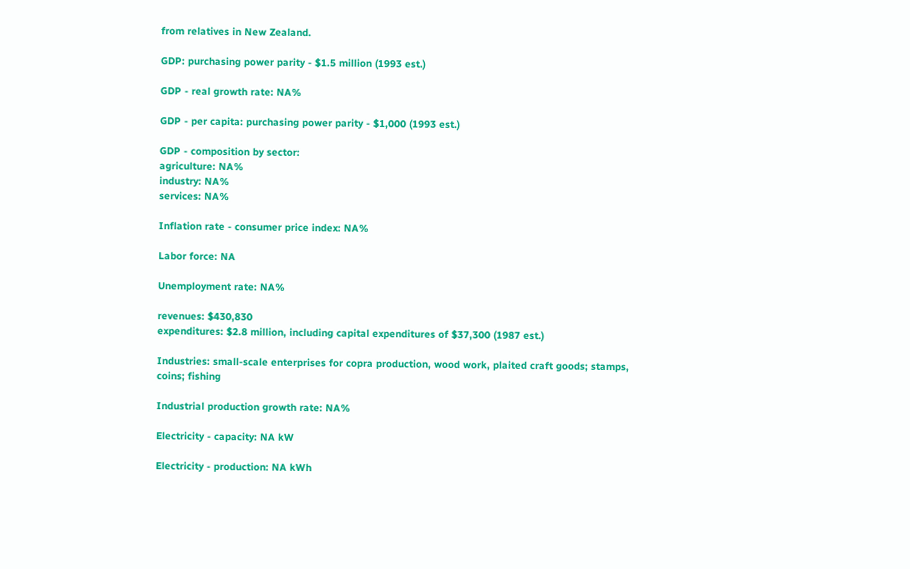from relatives in New Zealand.

GDP: purchasing power parity - $1.5 million (1993 est.)

GDP - real growth rate: NA%

GDP - per capita: purchasing power parity - $1,000 (1993 est.)

GDP - composition by sector:
agriculture: NA%
industry: NA%
services: NA%

Inflation rate - consumer price index: NA%

Labor force: NA

Unemployment rate: NA%

revenues: $430,830
expenditures: $2.8 million, including capital expenditures of $37,300 (1987 est.)

Industries: small-scale enterprises for copra production, wood work, plaited craft goods; stamps, coins; fishing

Industrial production growth rate: NA%

Electricity - capacity: NA kW

Electricity - production: NA kWh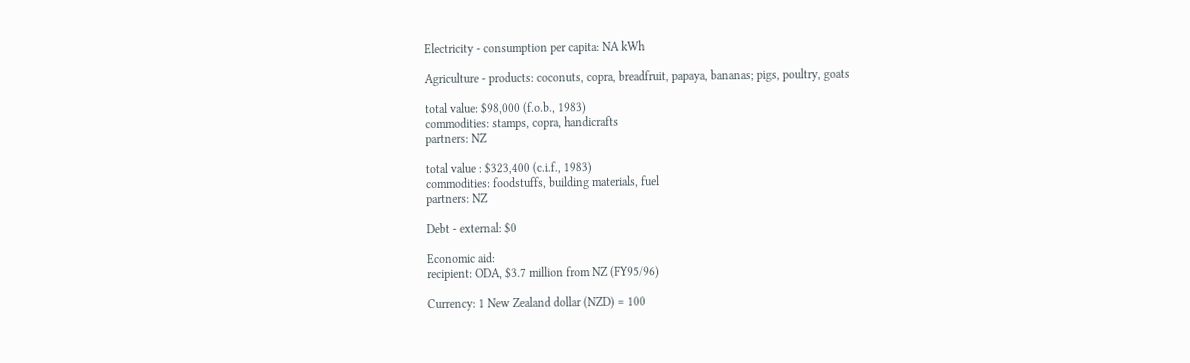Electricity - consumption per capita: NA kWh

Agriculture - products: coconuts, copra, breadfruit, papaya, bananas; pigs, poultry, goats

total value: $98,000 (f.o.b., 1983)
commodities: stamps, copra, handicrafts
partners: NZ

total value : $323,400 (c.i.f., 1983)
commodities: foodstuffs, building materials, fuel
partners: NZ

Debt - external: $0

Economic aid:
recipient: ODA, $3.7 million from NZ (FY95/96)

Currency: 1 New Zealand dollar (NZD) = 100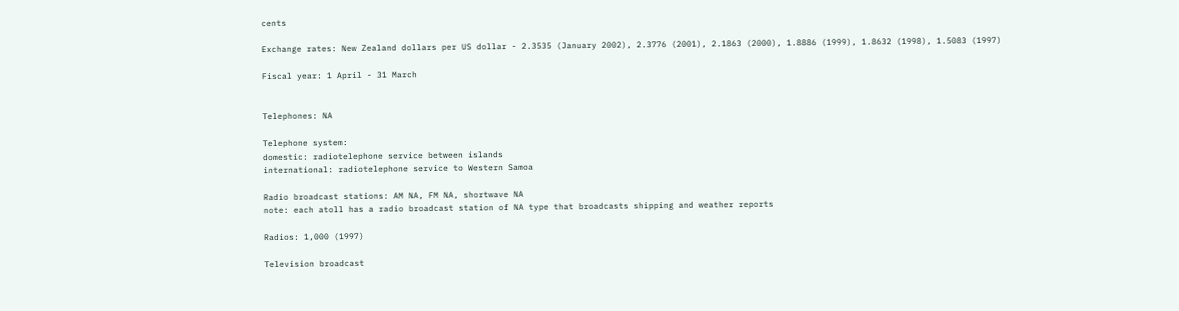cents

Exchange rates: New Zealand dollars per US dollar - 2.3535 (January 2002), 2.3776 (2001), 2.1863 (2000), 1.8886 (1999), 1.8632 (1998), 1.5083 (1997)

Fiscal year: 1 April - 31 March


Telephones: NA

Telephone system:
domestic: radiotelephone service between islands
international: radiotelephone service to Western Samoa

Radio broadcast stations: AM NA, FM NA, shortwave NA
note: each atoll has a radio broadcast station of NA type that broadcasts shipping and weather reports

Radios: 1,000 (1997)

Television broadcast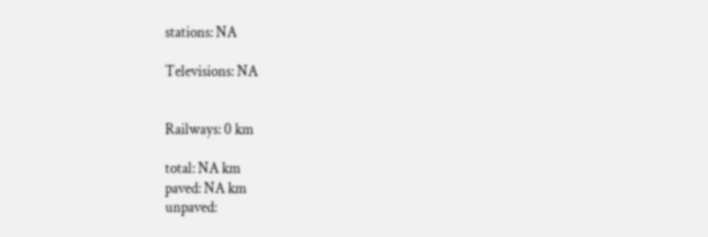stations: NA

Televisions: NA


Railways: 0 km

total: NA km
paved: NA km
unpaved: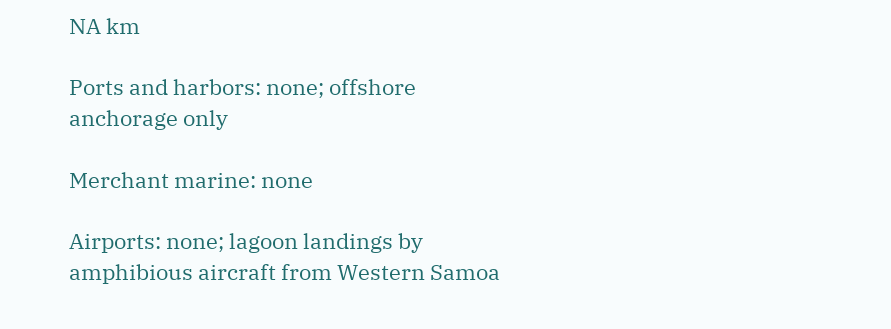NA km

Ports and harbors: none; offshore anchorage only

Merchant marine: none

Airports: none; lagoon landings by amphibious aircraft from Western Samoa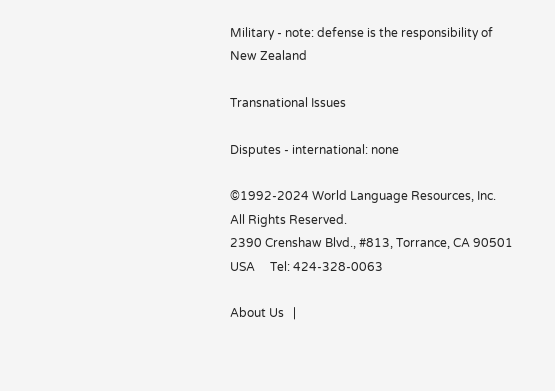Military - note: defense is the responsibility of New Zealand

Transnational Issues

Disputes - international: none

©1992-2024 World Language Resources, Inc.    All Rights Reserved.
2390 Crenshaw Blvd., #813, Torrance, CA 90501 USA     Tel: 424-328-0063

About Us   |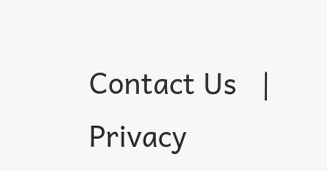Contact Us   |   Privacy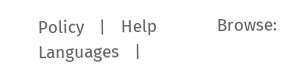Policy   |   Help            Browse:  Languages   |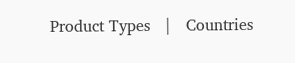Product Types   |   Countries